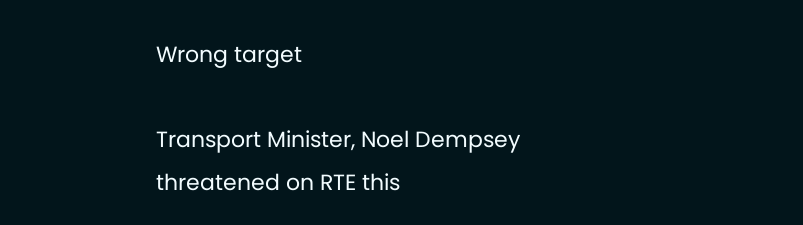Wrong target

Transport Minister, Noel Dempsey threatened on RTE this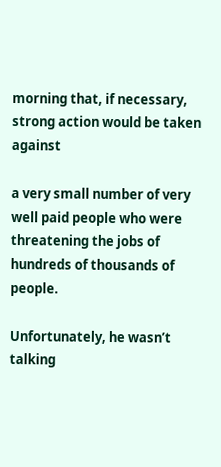morning that, if necessary, strong action would be taken against

a very small number of very well paid people who were threatening the jobs of hundreds of thousands of people.

Unfortunately, he wasn’t talking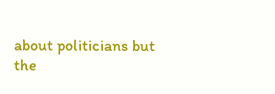about politicians but the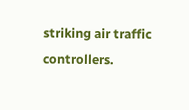striking air traffic controllers.